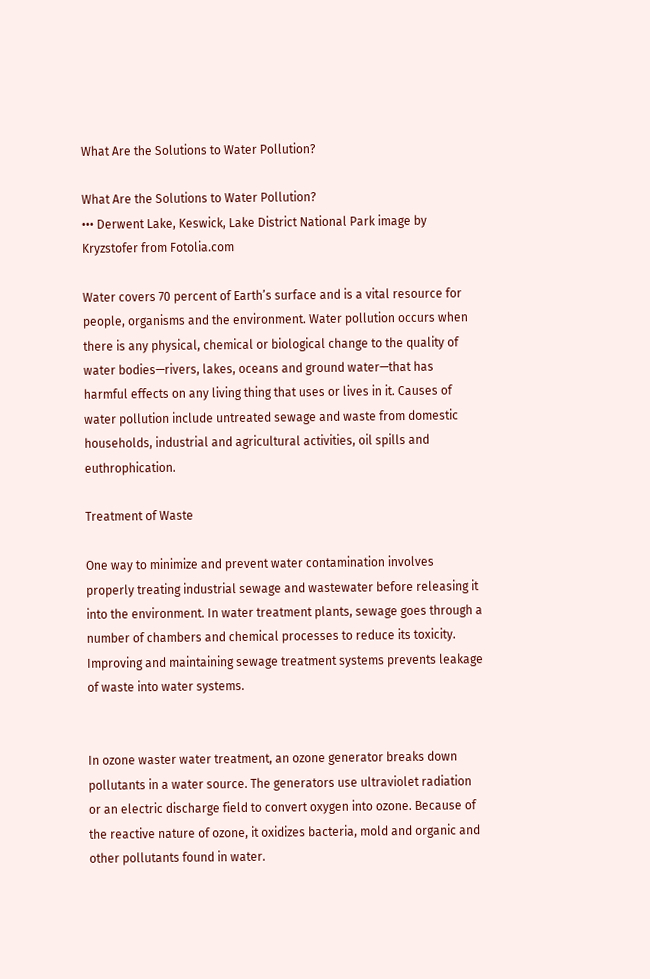What Are the Solutions to Water Pollution?

What Are the Solutions to Water Pollution?
••• Derwent Lake, Keswick, Lake District National Park image by Kryzstofer from Fotolia.com

Water covers 70 percent of Earth’s surface and is a vital resource for people, organisms and the environment. Water pollution occurs when there is any physical, chemical or biological change to the quality of water bodies—rivers, lakes, oceans and ground water—that has harmful effects on any living thing that uses or lives in it. Causes of water pollution include untreated sewage and waste from domestic households, industrial and agricultural activities, oil spills and euthrophication.

Treatment of Waste

One way to minimize and prevent water contamination involves properly treating industrial sewage and wastewater before releasing it into the environment. In water treatment plants, sewage goes through a number of chambers and chemical processes to reduce its toxicity. Improving and maintaining sewage treatment systems prevents leakage of waste into water systems.


In ozone waster water treatment, an ozone generator breaks down pollutants in a water source. The generators use ultraviolet radiation or an electric discharge field to convert oxygen into ozone. Because of the reactive nature of ozone, it oxidizes bacteria, mold and organic and other pollutants found in water.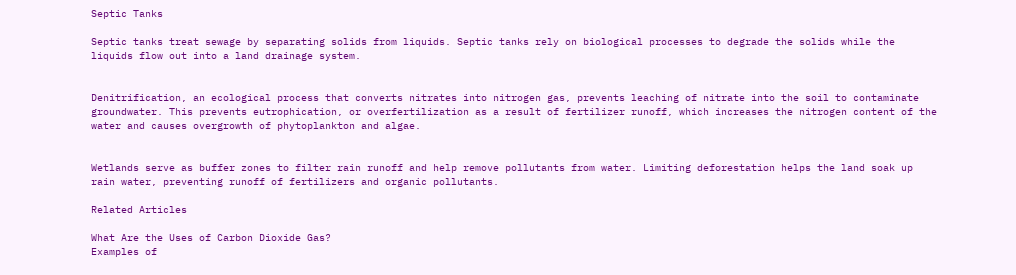Septic Tanks

Septic tanks treat sewage by separating solids from liquids. Septic tanks rely on biological processes to degrade the solids while the liquids flow out into a land drainage system.


Denitrification, an ecological process that converts nitrates into nitrogen gas, prevents leaching of nitrate into the soil to contaminate groundwater. This prevents eutrophication, or overfertilization as a result of fertilizer runoff, which increases the nitrogen content of the water and causes overgrowth of phytoplankton and algae.


Wetlands serve as buffer zones to filter rain runoff and help remove pollutants from water. Limiting deforestation helps the land soak up rain water, preventing runoff of fertilizers and organic pollutants.

Related Articles

What Are the Uses of Carbon Dioxide Gas?
Examples of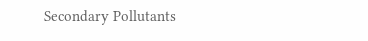Secondary Pollutants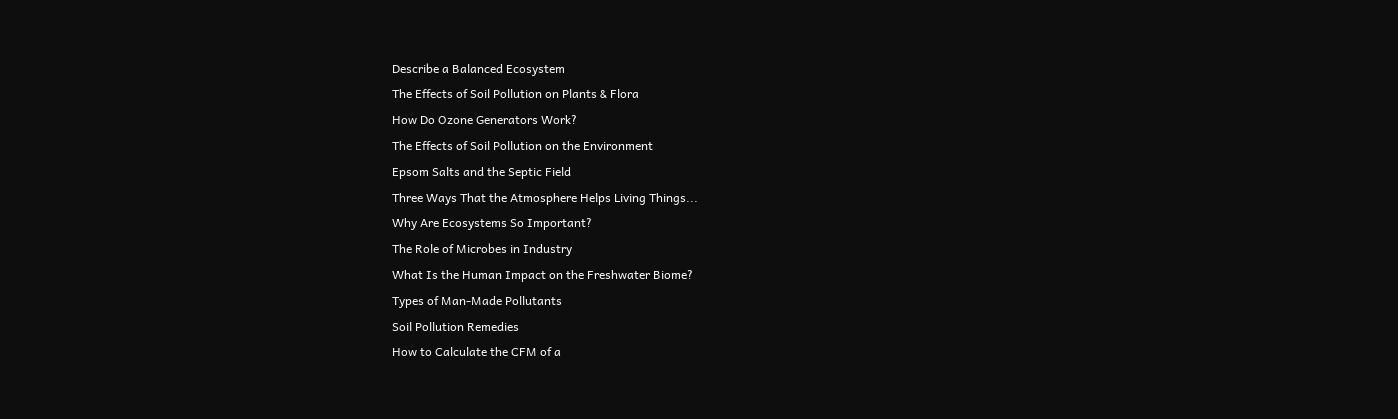Describe a Balanced Ecosystem
The Effects of Soil Pollution on Plants & Flora
How Do Ozone Generators Work?
The Effects of Soil Pollution on the Environment
Epsom Salts and the Septic Field
Three Ways That the Atmosphere Helps Living Things...
Why Are Ecosystems So Important?
The Role of Microbes in Industry
What Is the Human Impact on the Freshwater Biome?
Types of Man-Made Pollutants
Soil Pollution Remedies
How to Calculate the CFM of a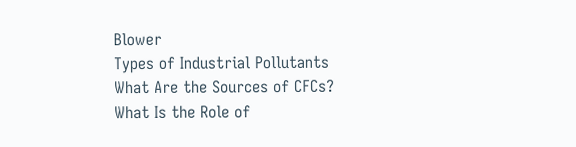Blower
Types of Industrial Pollutants
What Are the Sources of CFCs?
What Is the Role of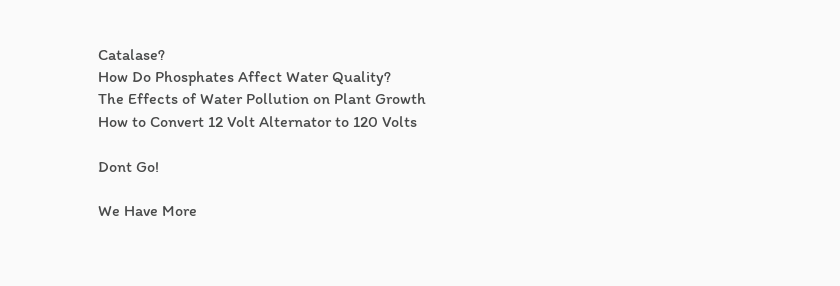Catalase?
How Do Phosphates Affect Water Quality?
The Effects of Water Pollution on Plant Growth
How to Convert 12 Volt Alternator to 120 Volts

Dont Go!

We Have More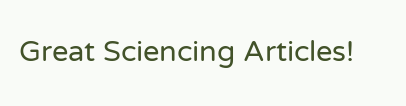Great Sciencing Articles!